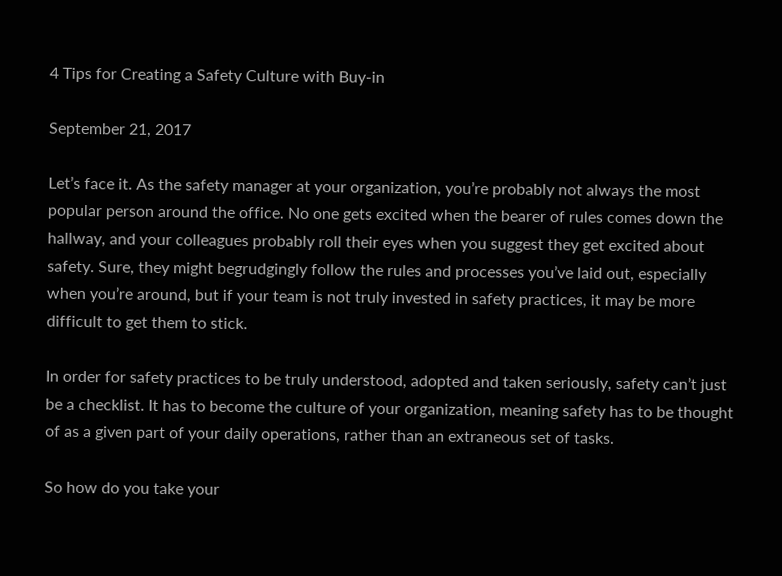4 Tips for Creating a Safety Culture with Buy-in

September 21, 2017

Let’s face it. As the safety manager at your organization, you’re probably not always the most popular person around the office. No one gets excited when the bearer of rules comes down the hallway, and your colleagues probably roll their eyes when you suggest they get excited about safety. Sure, they might begrudgingly follow the rules and processes you’ve laid out, especially when you’re around, but if your team is not truly invested in safety practices, it may be more difficult to get them to stick.

In order for safety practices to be truly understood, adopted and taken seriously, safety can’t just be a checklist. It has to become the culture of your organization, meaning safety has to be thought of as a given part of your daily operations, rather than an extraneous set of tasks.

So how do you take your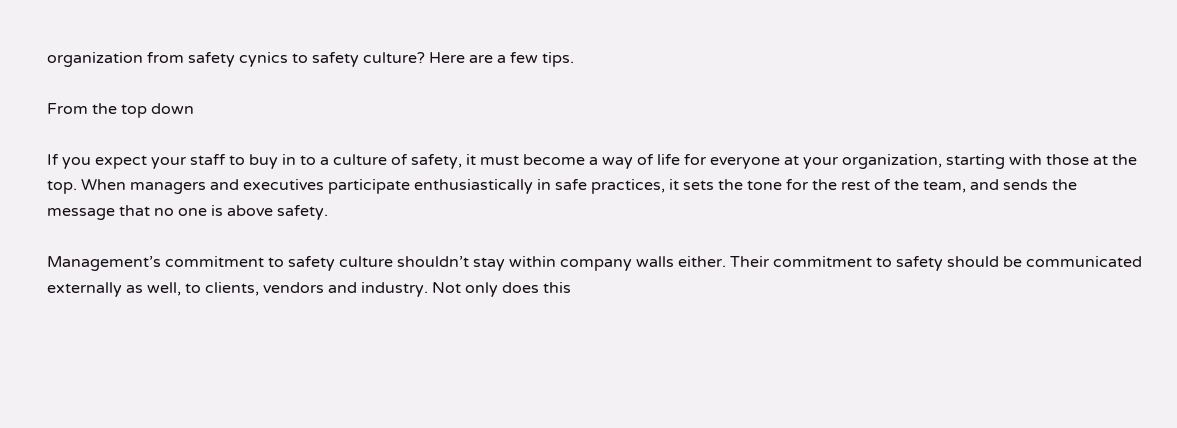organization from safety cynics to safety culture? Here are a few tips.

From the top down

If you expect your staff to buy in to a culture of safety, it must become a way of life for everyone at your organization, starting with those at the top. When managers and executives participate enthusiastically in safe practices, it sets the tone for the rest of the team, and sends the message that no one is above safety.

Management’s commitment to safety culture shouldn’t stay within company walls either. Their commitment to safety should be communicated externally as well, to clients, vendors and industry. Not only does this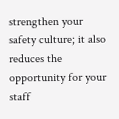strengthen your safety culture; it also reduces the opportunity for your staff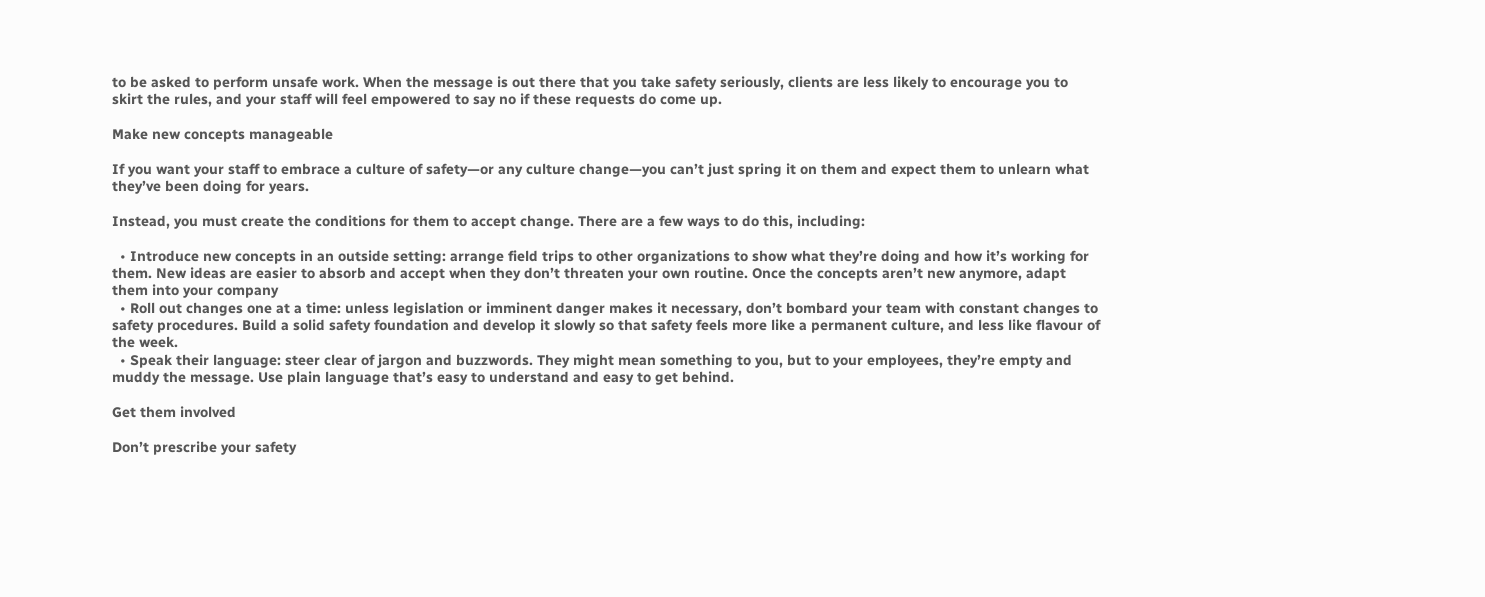to be asked to perform unsafe work. When the message is out there that you take safety seriously, clients are less likely to encourage you to skirt the rules, and your staff will feel empowered to say no if these requests do come up.

Make new concepts manageable

If you want your staff to embrace a culture of safety—or any culture change—you can’t just spring it on them and expect them to unlearn what they’ve been doing for years.

Instead, you must create the conditions for them to accept change. There are a few ways to do this, including:

  • Introduce new concepts in an outside setting: arrange field trips to other organizations to show what they’re doing and how it’s working for them. New ideas are easier to absorb and accept when they don’t threaten your own routine. Once the concepts aren’t new anymore, adapt them into your company
  • Roll out changes one at a time: unless legislation or imminent danger makes it necessary, don’t bombard your team with constant changes to safety procedures. Build a solid safety foundation and develop it slowly so that safety feels more like a permanent culture, and less like flavour of the week.
  • Speak their language: steer clear of jargon and buzzwords. They might mean something to you, but to your employees, they’re empty and muddy the message. Use plain language that’s easy to understand and easy to get behind.

Get them involved

Don’t prescribe your safety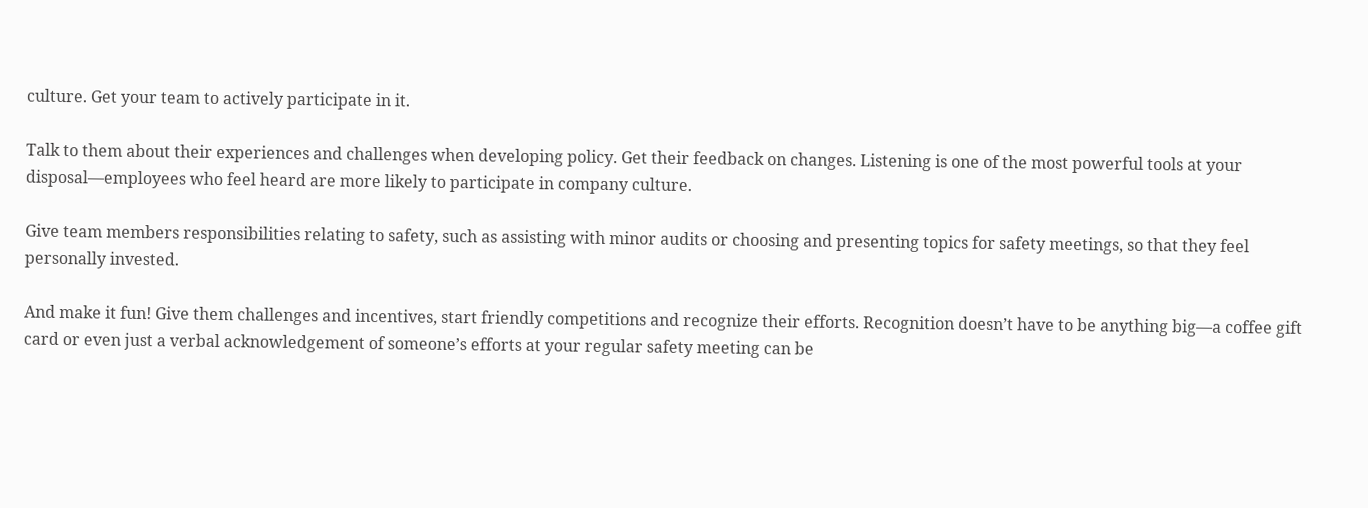culture. Get your team to actively participate in it.

Talk to them about their experiences and challenges when developing policy. Get their feedback on changes. Listening is one of the most powerful tools at your disposal—employees who feel heard are more likely to participate in company culture.

Give team members responsibilities relating to safety, such as assisting with minor audits or choosing and presenting topics for safety meetings, so that they feel personally invested.

And make it fun! Give them challenges and incentives, start friendly competitions and recognize their efforts. Recognition doesn’t have to be anything big—a coffee gift card or even just a verbal acknowledgement of someone’s efforts at your regular safety meeting can be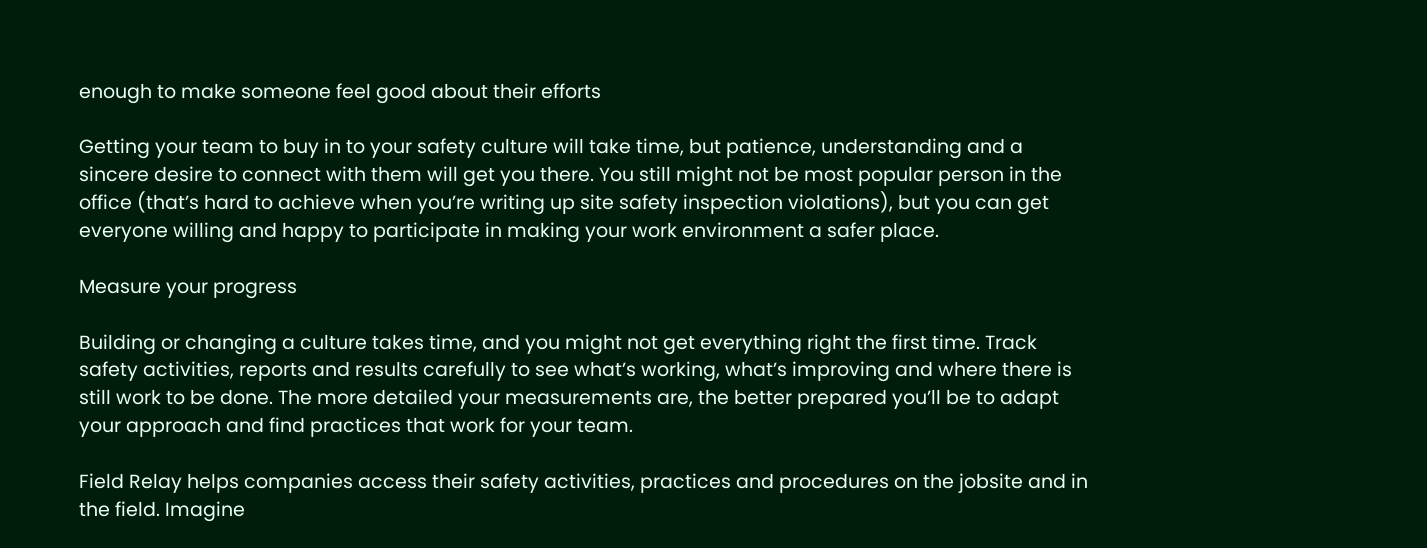enough to make someone feel good about their efforts

Getting your team to buy in to your safety culture will take time, but patience, understanding and a sincere desire to connect with them will get you there. You still might not be most popular person in the office (that’s hard to achieve when you’re writing up site safety inspection violations), but you can get everyone willing and happy to participate in making your work environment a safer place.

Measure your progress

Building or changing a culture takes time, and you might not get everything right the first time. Track safety activities, reports and results carefully to see what’s working, what’s improving and where there is still work to be done. The more detailed your measurements are, the better prepared you’ll be to adapt your approach and find practices that work for your team.

Field Relay helps companies access their safety activities, practices and procedures on the jobsite and in the field. Imagine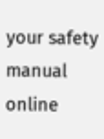your safety manual online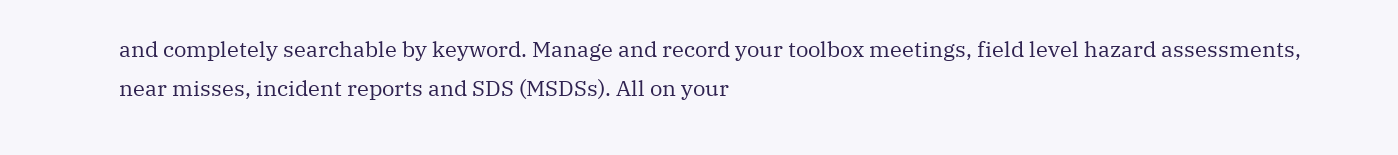and completely searchable by keyword. Manage and record your toolbox meetings, field level hazard assessments, near misses, incident reports and SDS (MSDSs). All on your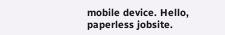mobile device. Hello, paperless jobsite.